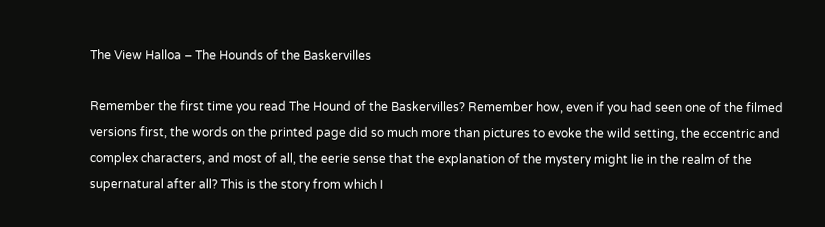The View Halloa – The Hounds of the Baskervilles

Remember the first time you read The Hound of the Baskervilles? Remember how, even if you had seen one of the filmed versions first, the words on the printed page did so much more than pictures to evoke the wild setting, the eccentric and complex characters, and most of all, the eerie sense that the explanation of the mystery might lie in the realm of the supernatural after all? This is the story from which I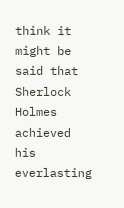think it might be said that Sherlock Holmes achieved his everlasting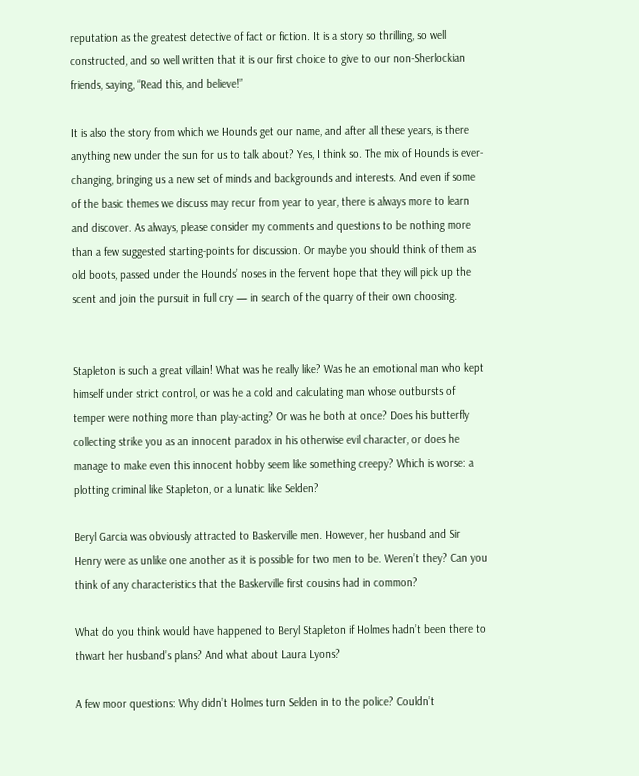reputation as the greatest detective of fact or fiction. It is a story so thrilling, so well constructed, and so well written that it is our first choice to give to our non-Sherlockian friends, saying, “Read this, and believe!”

It is also the story from which we Hounds get our name, and after all these years, is there anything new under the sun for us to talk about? Yes, I think so. The mix of Hounds is ever-changing, bringing us a new set of minds and backgrounds and interests. And even if some of the basic themes we discuss may recur from year to year, there is always more to learn and discover. As always, please consider my comments and questions to be nothing more than a few suggested starting-points for discussion. Or maybe you should think of them as old boots, passed under the Hounds’ noses in the fervent hope that they will pick up the scent and join the pursuit in full cry — in search of the quarry of their own choosing.


Stapleton is such a great villain! What was he really like? Was he an emotional man who kept himself under strict control, or was he a cold and calculating man whose outbursts of temper were nothing more than play-acting? Or was he both at once? Does his butterfly collecting strike you as an innocent paradox in his otherwise evil character, or does he manage to make even this innocent hobby seem like something creepy? Which is worse: a plotting criminal like Stapleton, or a lunatic like Selden?

Beryl Garcia was obviously attracted to Baskerville men. However, her husband and Sir Henry were as unlike one another as it is possible for two men to be. Weren’t they? Can you think of any characteristics that the Baskerville first cousins had in common?

What do you think would have happened to Beryl Stapleton if Holmes hadn’t been there to thwart her husband’s plans? And what about Laura Lyons?

A few moor questions: Why didn’t Holmes turn Selden in to the police? Couldn’t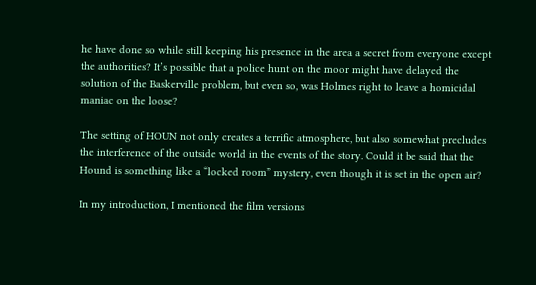he have done so while still keeping his presence in the area a secret from everyone except the authorities? It’s possible that a police hunt on the moor might have delayed the solution of the Baskerville problem, but even so, was Holmes right to leave a homicidal maniac on the loose?

The setting of HOUN not only creates a terrific atmosphere, but also somewhat precludes the interference of the outside world in the events of the story. Could it be said that the Hound is something like a “locked room” mystery, even though it is set in the open air?

In my introduction, I mentioned the film versions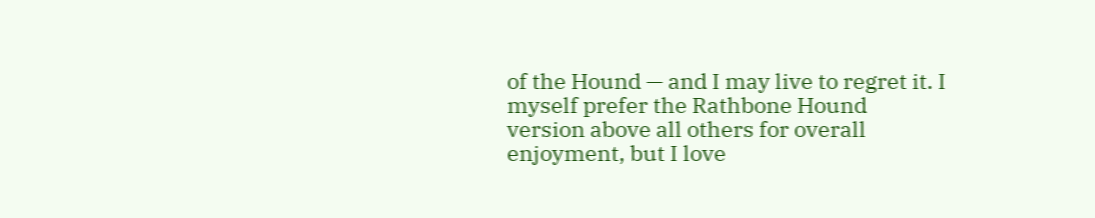of the Hound — and I may live to regret it. I myself prefer the Rathbone Hound version above all others for overall enjoyment, but I love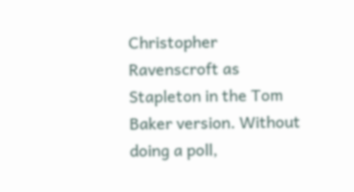Christopher Ravenscroft as Stapleton in the Tom Baker version. Without doing a poll,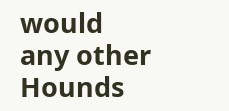would any other Hounds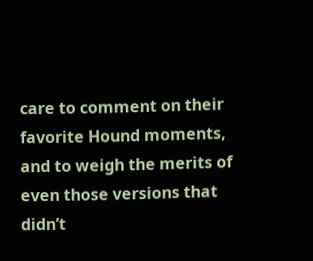care to comment on their favorite Hound moments, and to weigh the merits of even those versions that didn’t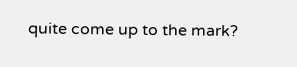quite come up to the mark?